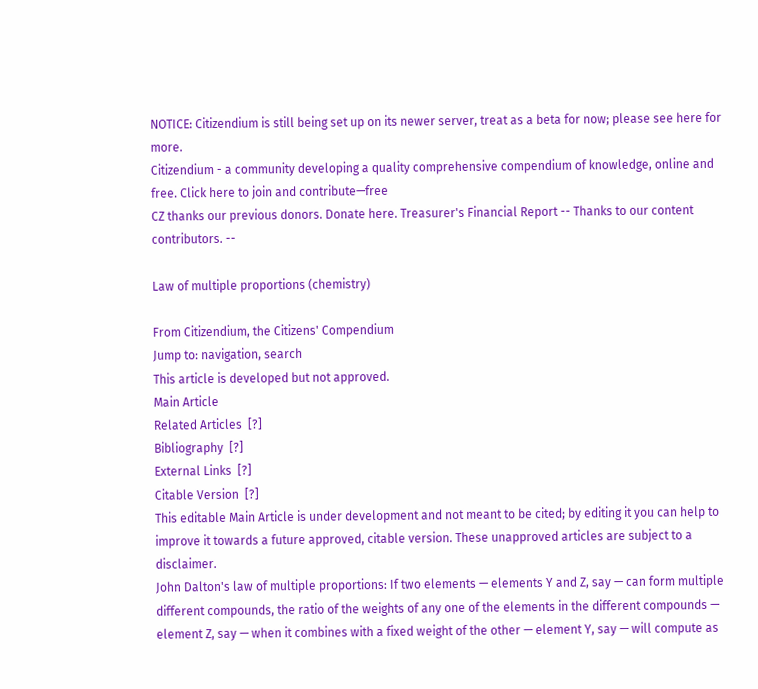NOTICE: Citizendium is still being set up on its newer server, treat as a beta for now; please see here for more.
Citizendium - a community developing a quality comprehensive compendium of knowledge, online and free. Click here to join and contribute—free
CZ thanks our previous donors. Donate here. Treasurer's Financial Report -- Thanks to our content contributors. --

Law of multiple proportions (chemistry)

From Citizendium, the Citizens' Compendium
Jump to: navigation, search
This article is developed but not approved.
Main Article
Related Articles  [?]
Bibliography  [?]
External Links  [?]
Citable Version  [?]
This editable Main Article is under development and not meant to be cited; by editing it you can help to improve it towards a future approved, citable version. These unapproved articles are subject to a disclaimer.
John Dalton's law of multiple proportions: If two elements — elements Y and Z, say — can form multiple different compounds, the ratio of the weights of any one of the elements in the different compounds — element Z, say — when it combines with a fixed weight of the other — element Y, say — will compute as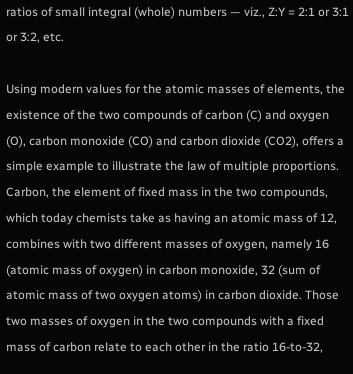ratios of small integral (whole) numbers — viz., Z:Y = 2:1 or 3:1 or 3:2, etc.

Using modern values for the atomic masses of elements, the existence of the two compounds of carbon (C) and oxygen (O), carbon monoxide (CO) and carbon dioxide (CO2), offers a simple example to illustrate the law of multiple proportions. Carbon, the element of fixed mass in the two compounds, which today chemists take as having an atomic mass of 12, combines with two different masses of oxygen, namely 16 (atomic mass of oxygen) in carbon monoxide, 32 (sum of atomic mass of two oxygen atoms) in carbon dioxide. Those two masses of oxygen in the two compounds with a fixed mass of carbon relate to each other in the ratio 16-to-32,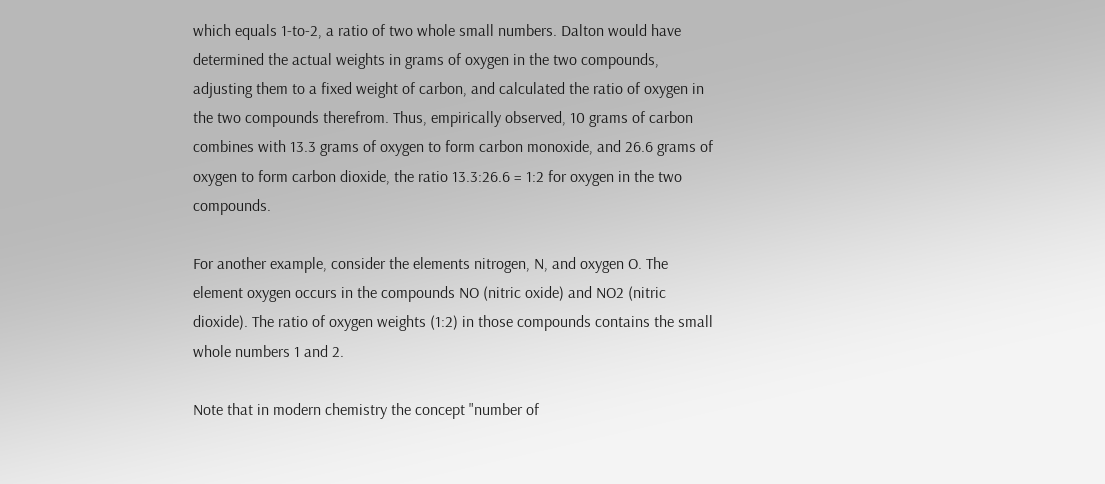which equals 1-to-2, a ratio of two whole small numbers. Dalton would have determined the actual weights in grams of oxygen in the two compounds, adjusting them to a fixed weight of carbon, and calculated the ratio of oxygen in the two compounds therefrom. Thus, empirically observed, 10 grams of carbon combines with 13.3 grams of oxygen to form carbon monoxide, and 26.6 grams of oxygen to form carbon dioxide, the ratio 13.3:26.6 = 1:2 for oxygen in the two compounds.

For another example, consider the elements nitrogen, N, and oxygen O. The element oxygen occurs in the compounds NO (nitric oxide) and NO2 (nitric dioxide). The ratio of oxygen weights (1:2) in those compounds contains the small whole numbers 1 and 2.

Note that in modern chemistry the concept "number of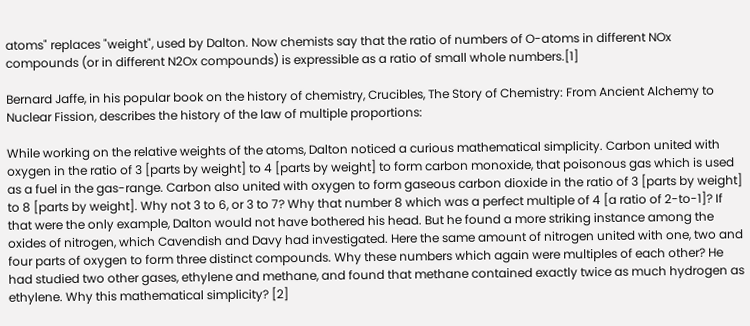atoms" replaces "weight", used by Dalton. Now chemists say that the ratio of numbers of O-atoms in different NOx compounds (or in different N2Ox compounds) is expressible as a ratio of small whole numbers.[1]

Bernard Jaffe, in his popular book on the history of chemistry, Crucibles, The Story of Chemistry: From Ancient Alchemy to Nuclear Fission, describes the history of the law of multiple proportions:

While working on the relative weights of the atoms, Dalton noticed a curious mathematical simplicity. Carbon united with oxygen in the ratio of 3 [parts by weight] to 4 [parts by weight] to form carbon monoxide, that poisonous gas which is used as a fuel in the gas-range. Carbon also united with oxygen to form gaseous carbon dioxide in the ratio of 3 [parts by weight] to 8 [parts by weight]. Why not 3 to 6, or 3 to 7? Why that number 8 which was a perfect multiple of 4 [a ratio of 2-to-1]? If that were the only example, Dalton would not have bothered his head. But he found a more striking instance among the oxides of nitrogen, which Cavendish and Davy had investigated. Here the same amount of nitrogen united with one, two and four parts of oxygen to form three distinct compounds. Why these numbers which again were multiples of each other? He had studied two other gases, ethylene and methane, and found that methane contained exactly twice as much hydrogen as ethylene. Why this mathematical simplicity? [2]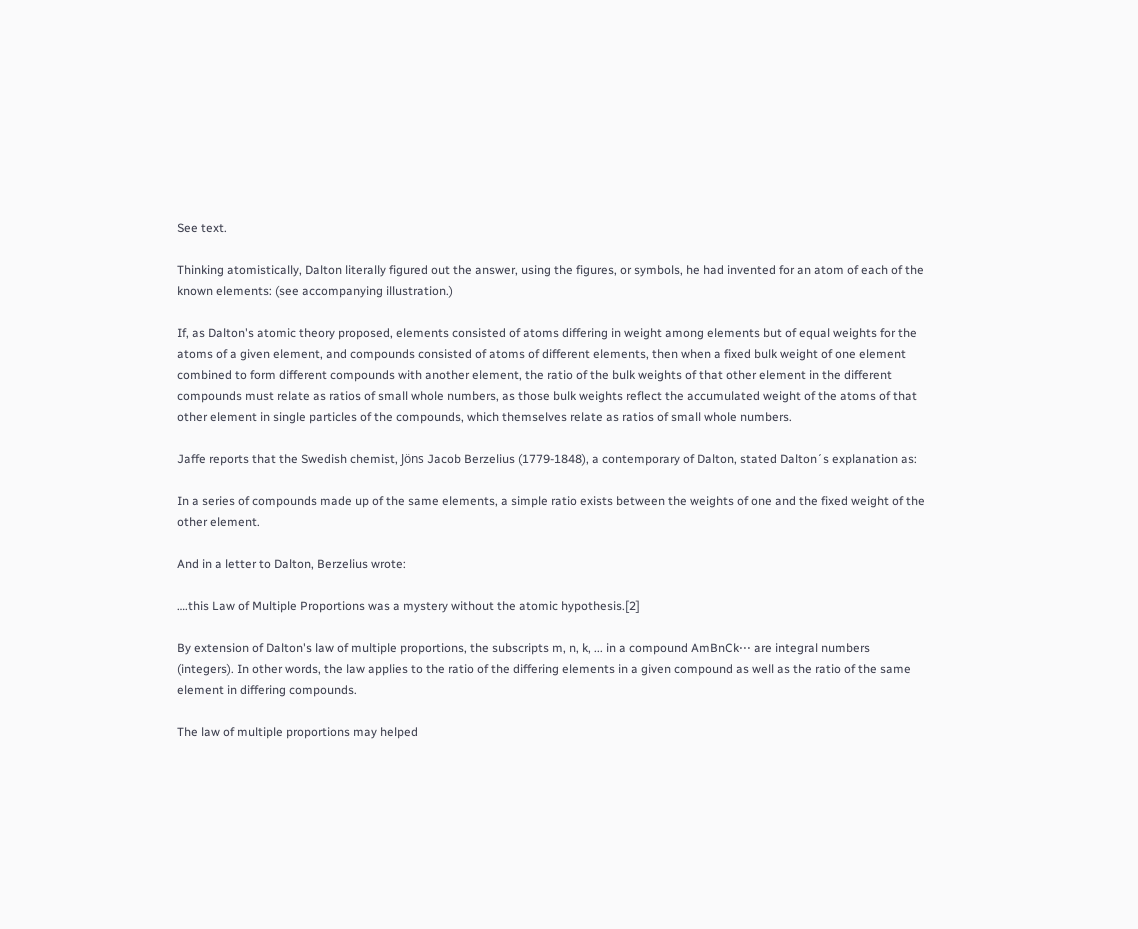See text.

Thinking atomistically, Dalton literally figured out the answer, using the figures, or symbols, he had invented for an atom of each of the known elements: (see accompanying illustration.)

If, as Dalton's atomic theory proposed, elements consisted of atoms differing in weight among elements but of equal weights for the atoms of a given element, and compounds consisted of atoms of different elements, then when a fixed bulk weight of one element combined to form different compounds with another element, the ratio of the bulk weights of that other element in the different compounds must relate as ratios of small whole numbers, as those bulk weights reflect the accumulated weight of the atoms of that other element in single particles of the compounds, which themselves relate as ratios of small whole numbers.

Jaffe reports that the Swedish chemist, Jöns Jacob Berzelius (1779-1848), a contemporary of Dalton, stated Dalton´s explanation as:

In a series of compounds made up of the same elements, a simple ratio exists between the weights of one and the fixed weight of the other element.

And in a letter to Dalton, Berzelius wrote:

….this Law of Multiple Proportions was a mystery without the atomic hypothesis.[2]

By extension of Dalton's law of multiple proportions, the subscripts m, n, k, ... in a compound AmBnCk⋅⋅⋅ are integral numbers (integers). In other words, the law applies to the ratio of the differing elements in a given compound as well as the ratio of the same element in differing compounds.

The law of multiple proportions may helped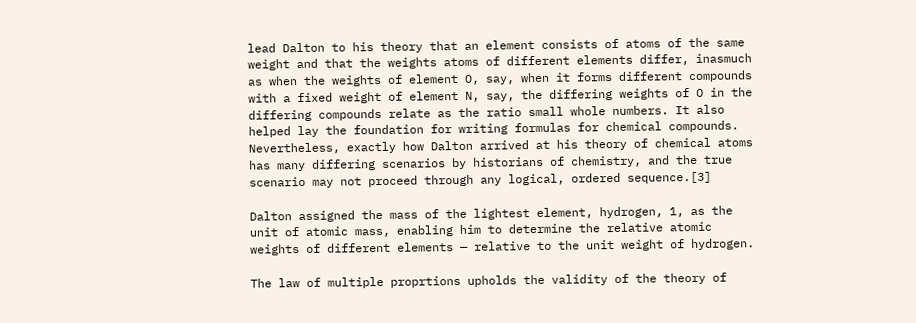lead Dalton to his theory that an element consists of atoms of the same weight and that the weights atoms of different elements differ, inasmuch as when the weights of element O, say, when it forms different compounds with a fixed weight of element N, say, the differing weights of O in the differing compounds relate as the ratio small whole numbers. It also helped lay the foundation for writing formulas for chemical compounds. Nevertheless, exactly how Dalton arrived at his theory of chemical atoms has many differing scenarios by historians of chemistry, and the true scenario may not proceed through any logical, ordered sequence.[3]

Dalton assigned the mass of the lightest element, hydrogen, 1, as the unit of atomic mass, enabling him to determine the relative atomic weights of different elements — relative to the unit weight of hydrogen.

The law of multiple proprtions upholds the validity of the theory of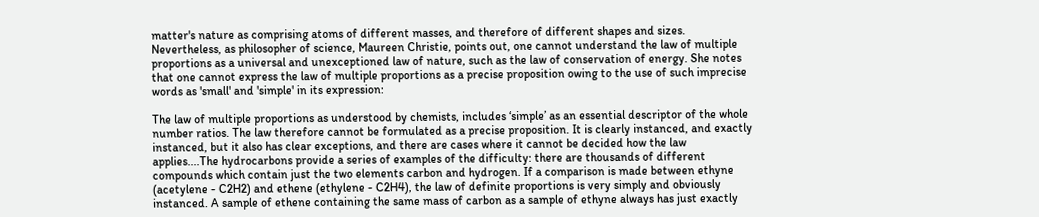matter's nature as comprising atoms of different masses, and therefore of different shapes and sizes. Nevertheless, as philosopher of science, Maureen Christie, points out, one cannot understand the law of multiple proportions as a universal and unexceptioned law of nature, such as the law of conservation of energy. She notes that one cannot express the law of multiple proportions as a precise proposition owing to the use of such imprecise words as 'small' and 'simple' in its expression:

The law of multiple proportions as understood by chemists, includes ‘simple’ as an essential descriptor of the whole number ratios. The law therefore cannot be formulated as a precise proposition. It is clearly instanced, and exactly instanced, but it also has clear exceptions, and there are cases where it cannot be decided how the law applies....The hydrocarbons provide a series of examples of the difficulty: there are thousands of different compounds which contain just the two elements carbon and hydrogen. If a comparison is made between ethyne (acetylene - C2H2) and ethene (ethylene - C2H4), the law of definite proportions is very simply and obviously instanced. A sample of ethene containing the same mass of carbon as a sample of ethyne always has just exactly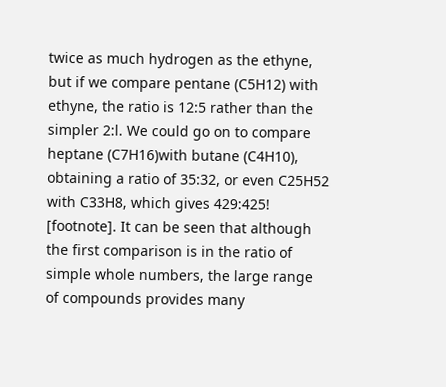twice as much hydrogen as the ethyne, but if we compare pentane (C5H12) with ethyne, the ratio is 12:5 rather than the simpler 2:l. We could go on to compare heptane (C7H16)with butane (C4H10), obtaining a ratio of 35:32, or even C25H52 with C33H8, which gives 429:425! [footnote]. It can be seen that although the first comparison is in the ratio of simple whole numbers, the large range of compounds provides many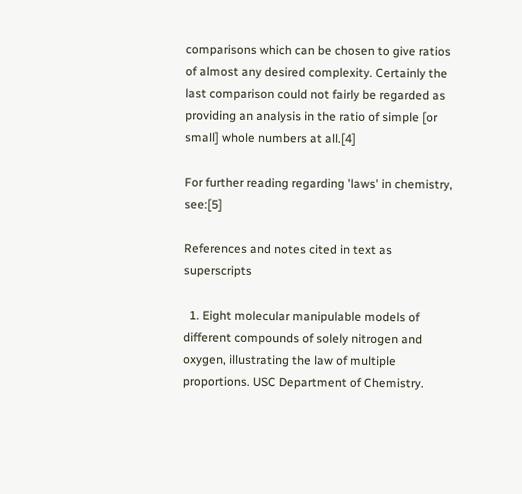comparisons which can be chosen to give ratios of almost any desired complexity. Certainly the last comparison could not fairly be regarded as providing an analysis in the ratio of simple [or small] whole numbers at all.[4]

For further reading regarding 'laws' in chemistry, see:[5]

References and notes cited in text as superscripts

  1. Eight molecular manipulable models of different compounds of solely nitrogen and oxygen, illustrating the law of multiple proportions. USC Department of Chemistry.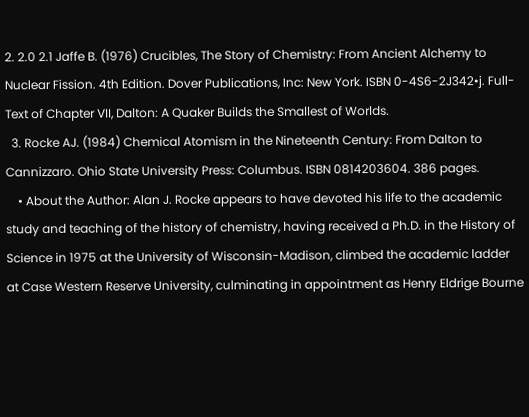2. 2.0 2.1 Jaffe B. (1976) Crucibles, The Story of Chemistry: From Ancient Alchemy to Nuclear Fission. 4th Edition. Dover Publications, Inc: New York. ISBN 0-4S6-2J342•j. Full-Text of Chapter VII, Dalton: A Quaker Builds the Smallest of Worlds.
  3. Rocke AJ. (1984) Chemical Atomism in the Nineteenth Century: From Dalton to Cannizzaro. Ohio State University Press: Columbus. ISBN 0814203604. 386 pages.
    • About the Author: Alan J. Rocke appears to have devoted his life to the academic study and teaching of the history of chemistry, having received a Ph.D. in the History of Science in 1975 at the University of Wisconsin-Madison, climbed the academic ladder at Case Western Reserve University, culminating in appointment as Henry Eldrige Bourne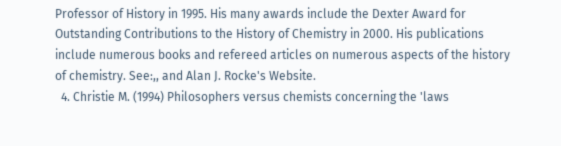Professor of History in 1995. His many awards include the Dexter Award for Outstanding Contributions to the History of Chemistry in 2000. His publications include numerous books and refereed articles on numerous aspects of the history of chemistry. See:,, and Alan J. Rocke's Website.
  4. Christie M. (1994) Philosophers versus chemists concerning the 'laws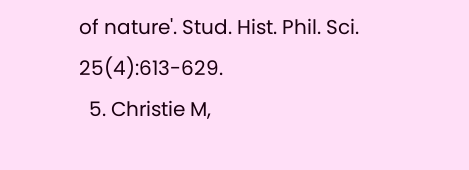of nature'. Stud. Hist. Phil. Sci. 25(4):613-629.
  5. Christie M,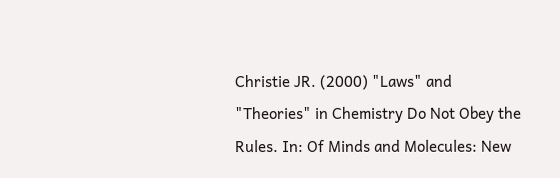Christie JR. (2000) "Laws" and "Theories" in Chemistry Do Not Obey the Rules. In: Of Minds and Molecules: New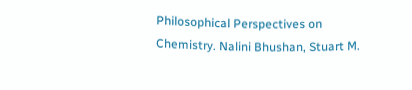Philosophical Perspectives on Chemistry. Nalini Bhushan, Stuart M.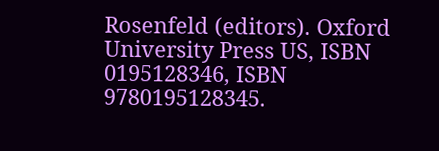Rosenfeld (editors). Oxford University Press US, ISBN 0195128346, ISBN 9780195128345.